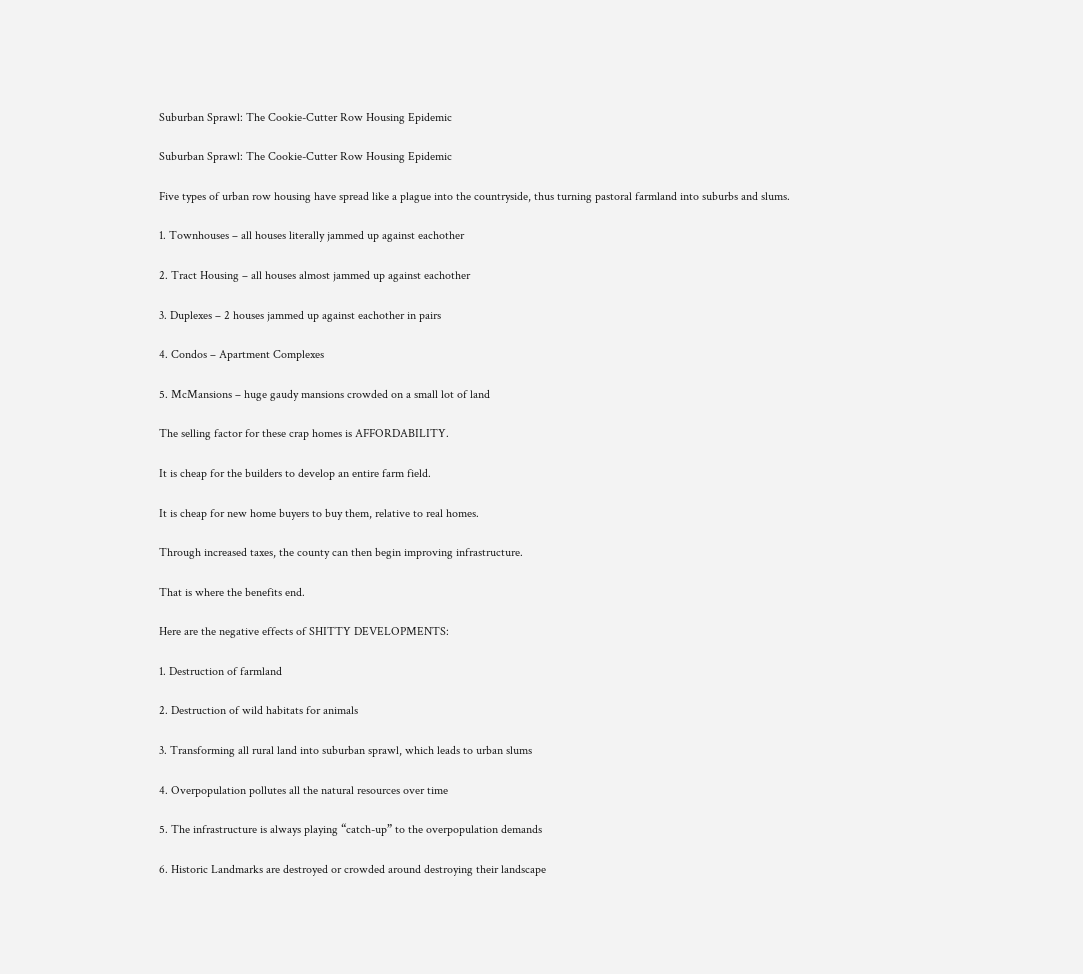Suburban Sprawl: The Cookie-Cutter Row Housing Epidemic

Suburban Sprawl: The Cookie-Cutter Row Housing Epidemic

Five types of urban row housing have spread like a plague into the countryside, thus turning pastoral farmland into suburbs and slums.

1. Townhouses – all houses literally jammed up against eachother

2. Tract Housing – all houses almost jammed up against eachother

3. Duplexes – 2 houses jammed up against eachother in pairs

4. Condos – Apartment Complexes

5. McMansions – huge gaudy mansions crowded on a small lot of land

The selling factor for these crap homes is AFFORDABILITY.

It is cheap for the builders to develop an entire farm field.

It is cheap for new home buyers to buy them, relative to real homes.

Through increased taxes, the county can then begin improving infrastructure.

That is where the benefits end.

Here are the negative effects of SHITTY DEVELOPMENTS:

1. Destruction of farmland

2. Destruction of wild habitats for animals

3. Transforming all rural land into suburban sprawl, which leads to urban slums

4. Overpopulation pollutes all the natural resources over time

5. The infrastructure is always playing “catch-up” to the overpopulation demands

6. Historic Landmarks are destroyed or crowded around destroying their landscape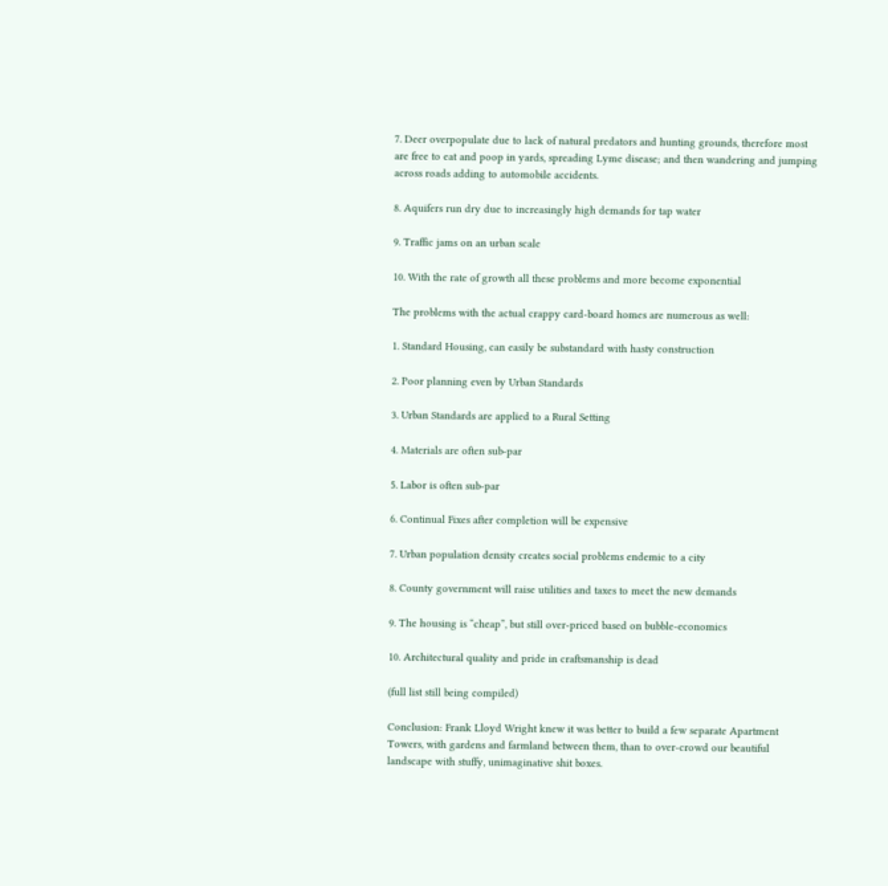7. Deer overpopulate due to lack of natural predators and hunting grounds, therefore most are free to eat and poop in yards, spreading Lyme disease; and then wandering and jumping across roads adding to automobile accidents.

8. Aquifers run dry due to increasingly high demands for tap water

9. Traffic jams on an urban scale

10. With the rate of growth all these problems and more become exponential

The problems with the actual crappy card-board homes are numerous as well:

1. Standard Housing, can easily be substandard with hasty construction

2. Poor planning even by Urban Standards

3. Urban Standards are applied to a Rural Setting

4. Materials are often sub-par

5. Labor is often sub-par

6. Continual Fixes after completion will be expensive

7. Urban population density creates social problems endemic to a city

8. County government will raise utilities and taxes to meet the new demands

9. The housing is “cheap”, but still over-priced based on bubble-economics

10. Architectural quality and pride in craftsmanship is dead

(full list still being compiled)

Conclusion: Frank Lloyd Wright knew it was better to build a few separate Apartment Towers, with gardens and farmland between them, than to over-crowd our beautiful landscape with stuffy, unimaginative shit boxes.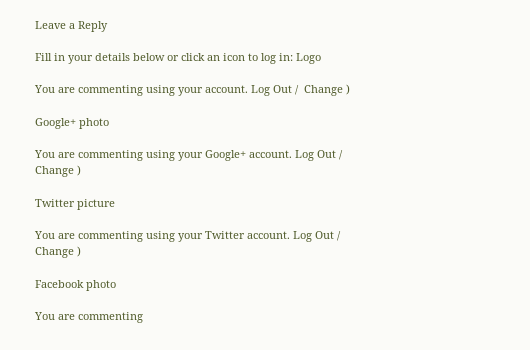Leave a Reply

Fill in your details below or click an icon to log in: Logo

You are commenting using your account. Log Out /  Change )

Google+ photo

You are commenting using your Google+ account. Log Out /  Change )

Twitter picture

You are commenting using your Twitter account. Log Out /  Change )

Facebook photo

You are commenting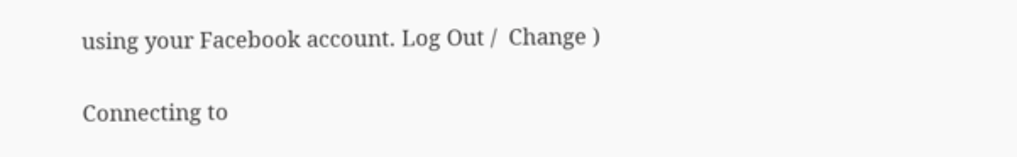using your Facebook account. Log Out /  Change )


Connecting to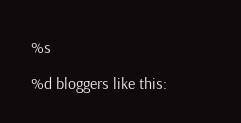%s

%d bloggers like this: